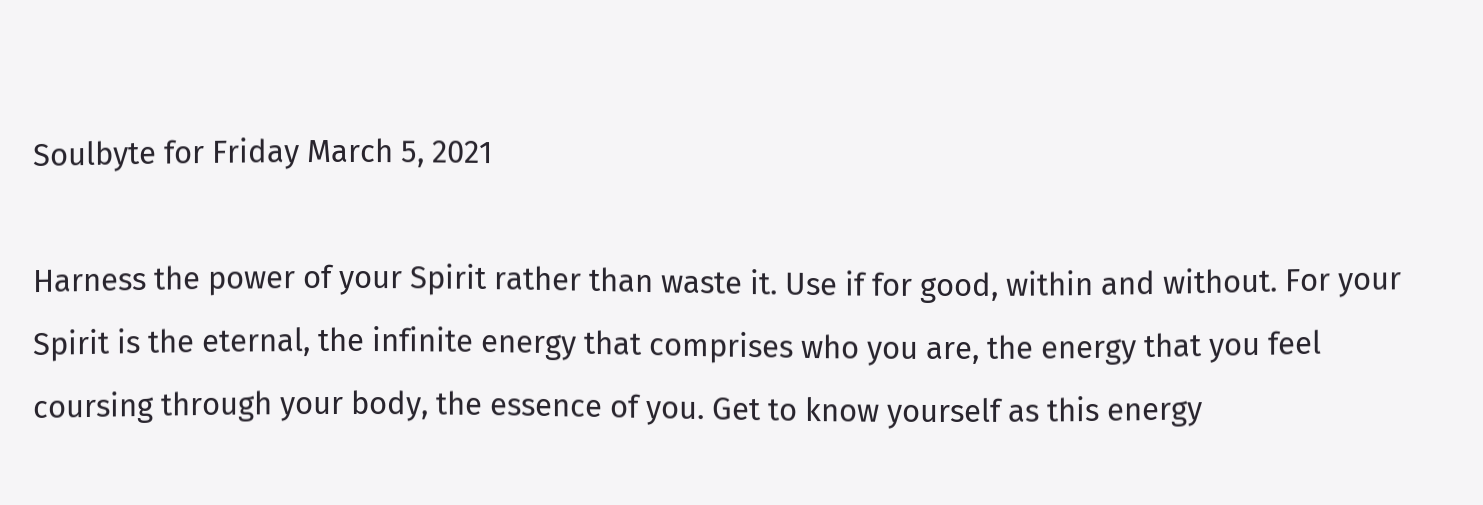Soulbyte for Friday March 5, 2021

Harness the power of your Spirit rather than waste it. Use if for good, within and without. For your Spirit is the eternal, the infinite energy that comprises who you are, the energy that you feel coursing through your body, the essence of you. Get to know yourself as this energy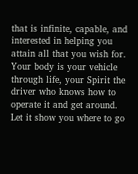that is infinite, capable, and interested in helping you attain all that you wish for. Your body is your vehicle through life, your Spirit the driver who knows how to operate it and get around. Let it show you where to go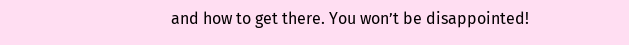and how to get there. You won’t be disappointed!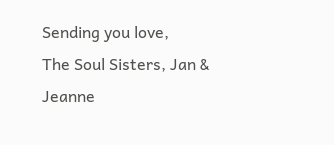Sending you love,
The Soul Sisters, Jan & Jeanne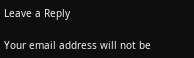Leave a Reply

Your email address will not be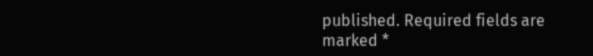published. Required fields are marked *